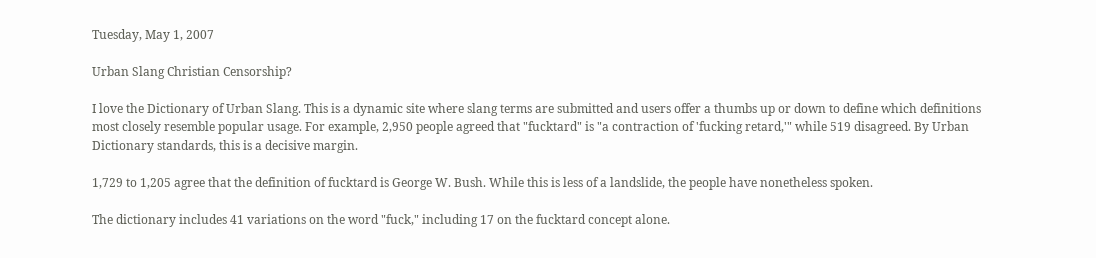Tuesday, May 1, 2007

Urban Slang Christian Censorship?

I love the Dictionary of Urban Slang. This is a dynamic site where slang terms are submitted and users offer a thumbs up or down to define which definitions most closely resemble popular usage. For example, 2,950 people agreed that "fucktard" is "a contraction of 'fucking retard,'" while 519 disagreed. By Urban Dictionary standards, this is a decisive margin.

1,729 to 1,205 agree that the definition of fucktard is George W. Bush. While this is less of a landslide, the people have nonetheless spoken.

The dictionary includes 41 variations on the word "fuck," including 17 on the fucktard concept alone.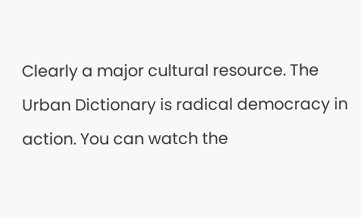Clearly a major cultural resource. The Urban Dictionary is radical democracy in action. You can watch the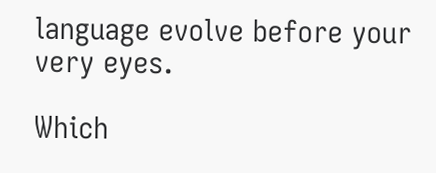language evolve before your very eyes.

Which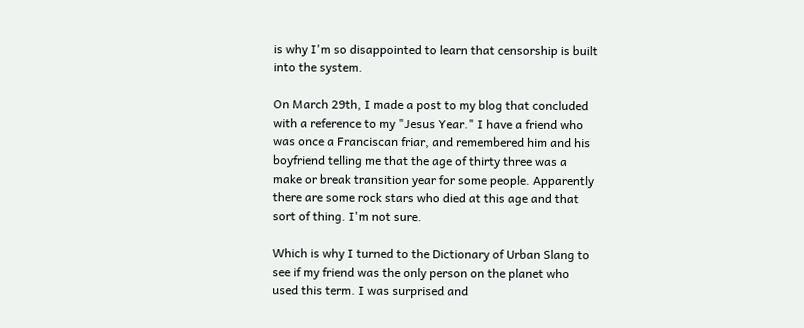is why I'm so disappointed to learn that censorship is built into the system.

On March 29th, I made a post to my blog that concluded with a reference to my "Jesus Year." I have a friend who was once a Franciscan friar, and remembered him and his boyfriend telling me that the age of thirty three was a make or break transition year for some people. Apparently there are some rock stars who died at this age and that sort of thing. I'm not sure.

Which is why I turned to the Dictionary of Urban Slang to see if my friend was the only person on the planet who used this term. I was surprised and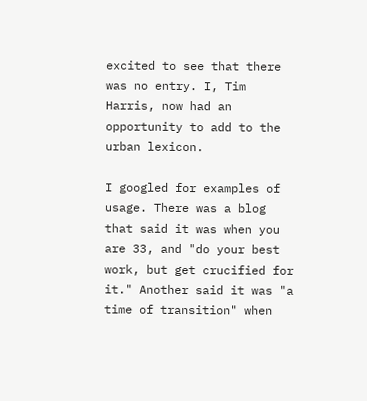excited to see that there was no entry. I, Tim Harris, now had an opportunity to add to the urban lexicon.

I googled for examples of usage. There was a blog that said it was when you are 33, and "do your best work, but get crucified for it." Another said it was "a time of transition" when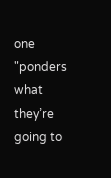one "ponders what they’re going to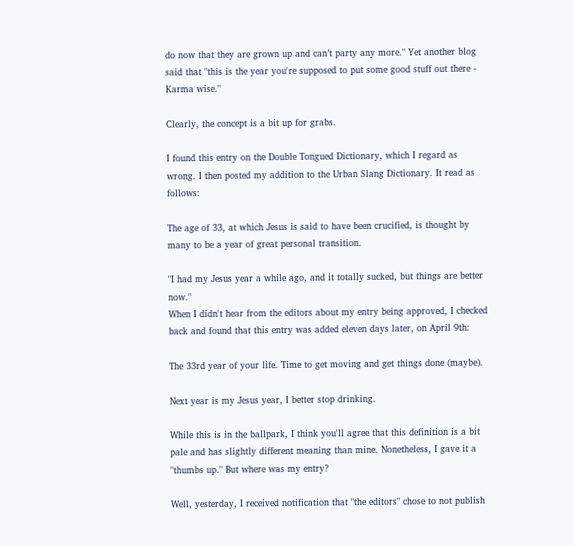do now that they are grown up and can’t party any more." Yet another blog said that "this is the year you're supposed to put some good stuff out there - Karma wise."

Clearly, the concept is a bit up for grabs.

I found this entry on the Double Tongued Dictionary, which I regard as wrong. I then posted my addition to the Urban Slang Dictionary. It read as follows:

The age of 33, at which Jesus is said to have been crucified, is thought by many to be a year of great personal transition.

"I had my Jesus year a while ago, and it totally sucked, but things are better now."
When I didn't hear from the editors about my entry being approved, I checked back and found that this entry was added eleven days later, on April 9th:

The 33rd year of your life. Time to get moving and get things done (maybe).

Next year is my Jesus year, I better stop drinking.

While this is in the ballpark, I think you'll agree that this definition is a bit pale and has slightly different meaning than mine. Nonetheless, I gave it a "thumbs up." But where was my entry?

Well, yesterday, I received notification that "the editors" chose to not publish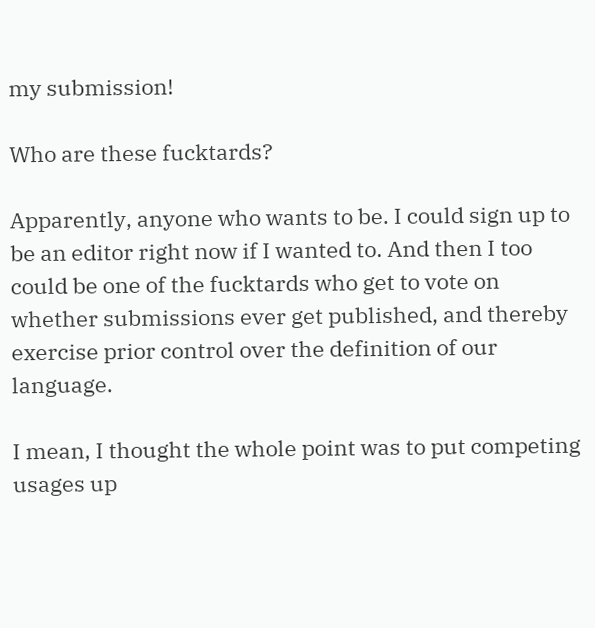my submission!

Who are these fucktards?

Apparently, anyone who wants to be. I could sign up to be an editor right now if I wanted to. And then I too could be one of the fucktards who get to vote on whether submissions ever get published, and thereby exercise prior control over the definition of our language.

I mean, I thought the whole point was to put competing usages up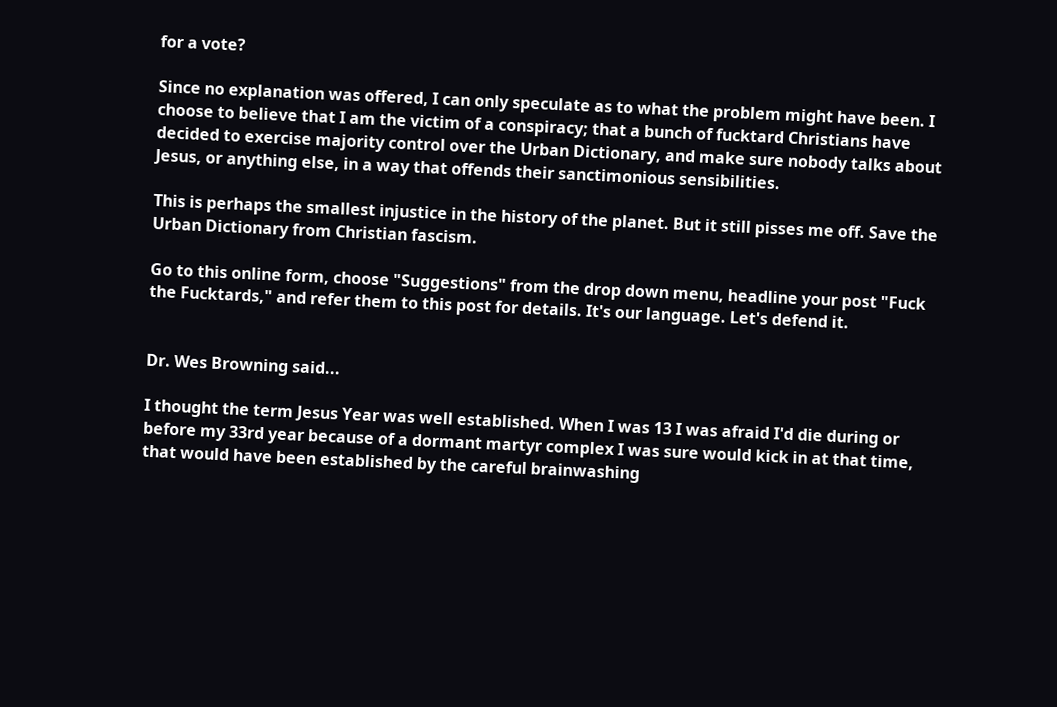for a vote?

Since no explanation was offered, I can only speculate as to what the problem might have been. I choose to believe that I am the victim of a conspiracy; that a bunch of fucktard Christians have decided to exercise majority control over the Urban Dictionary, and make sure nobody talks about Jesus, or anything else, in a way that offends their sanctimonious sensibilities.

This is perhaps the smallest injustice in the history of the planet. But it still pisses me off. Save the Urban Dictionary from Christian fascism.

Go to this online form, choose "Suggestions" from the drop down menu, headline your post "Fuck the Fucktards," and refer them to this post for details. It's our language. Let's defend it.


Dr. Wes Browning said...

I thought the term Jesus Year was well established. When I was 13 I was afraid I'd die during or before my 33rd year because of a dormant martyr complex I was sure would kick in at that time, that would have been established by the careful brainwashing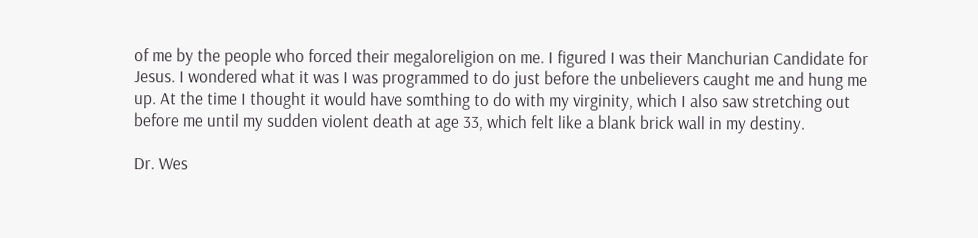of me by the people who forced their megaloreligion on me. I figured I was their Manchurian Candidate for Jesus. I wondered what it was I was programmed to do just before the unbelievers caught me and hung me up. At the time I thought it would have somthing to do with my virginity, which I also saw stretching out before me until my sudden violent death at age 33, which felt like a blank brick wall in my destiny.

Dr. Wes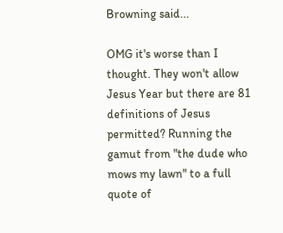Browning said...

OMG it's worse than I thought. They won't allow Jesus Year but there are 81 definitions of Jesus permitted? Running the gamut from "the dude who mows my lawn" to a full quote of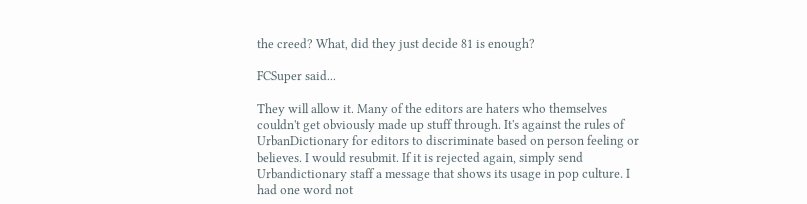the creed? What, did they just decide 81 is enough?

FCSuper said...

They will allow it. Many of the editors are haters who themselves couldn't get obviously made up stuff through. It's against the rules of UrbanDictionary for editors to discriminate based on person feeling or believes. I would resubmit. If it is rejected again, simply send Urbandictionary staff a message that shows its usage in pop culture. I had one word not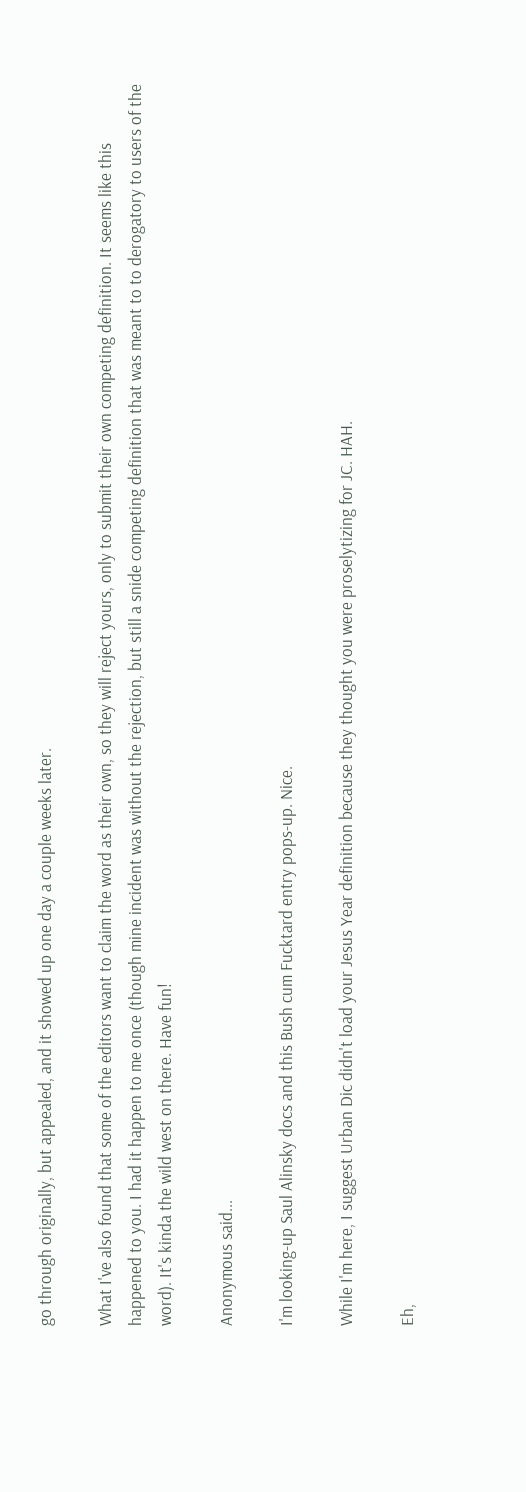go through originally, but appealed, and it showed up one day a couple weeks later.

What I've also found that some of the editors want to claim the word as their own, so they will reject yours, only to submit their own competing definition. It seems like this happened to you. I had it happen to me once (though mine incident was without the rejection, but still a snide competing definition that was meant to to derogatory to users of the word). It's kinda the wild west on there. Have fun!

Anonymous said...

I'm looking-up Saul Alinsky docs and this Bush cum Fucktard entry pops-up. Nice.

While I'm here, I suggest Urban Dic didn't load your Jesus Year definition because they thought you were proselytizing for JC. HAH.

Eh,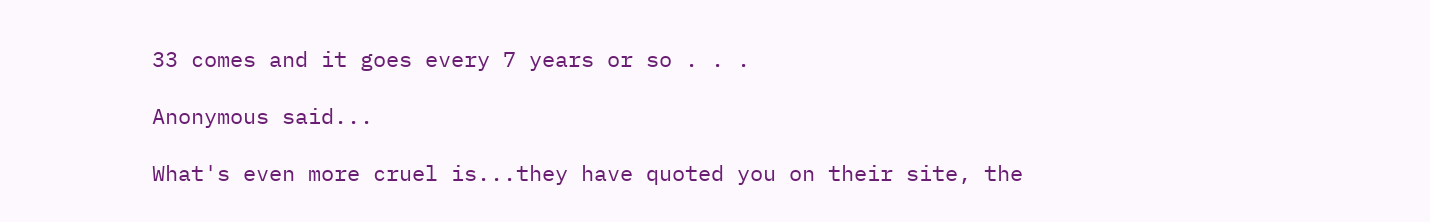33 comes and it goes every 7 years or so . . .

Anonymous said...

What's even more cruel is...they have quoted you on their site, the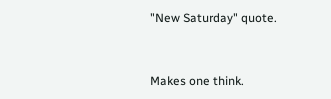"New Saturday" quote.


Makes one think.